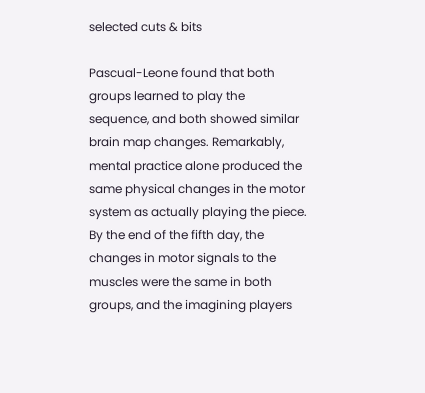selected cuts & bits

Pascual-Leone found that both groups learned to play the sequence, and both showed similar brain map changes. Remarkably, mental practice alone produced the same physical changes in the motor system as actually playing the piece. By the end of the fifth day, the changes in motor signals to the muscles were the same in both groups, and the imagining players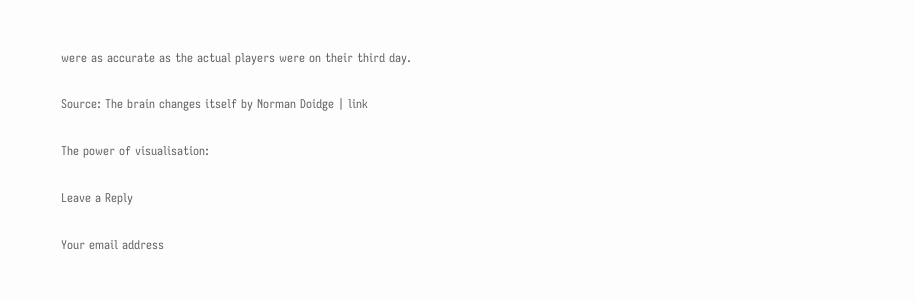were as accurate as the actual players were on their third day.

Source: The brain changes itself by Norman Doidge | link

The power of visualisation:

Leave a Reply

Your email address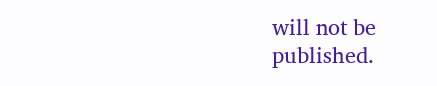will not be published.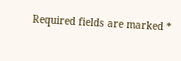Required fields are marked *